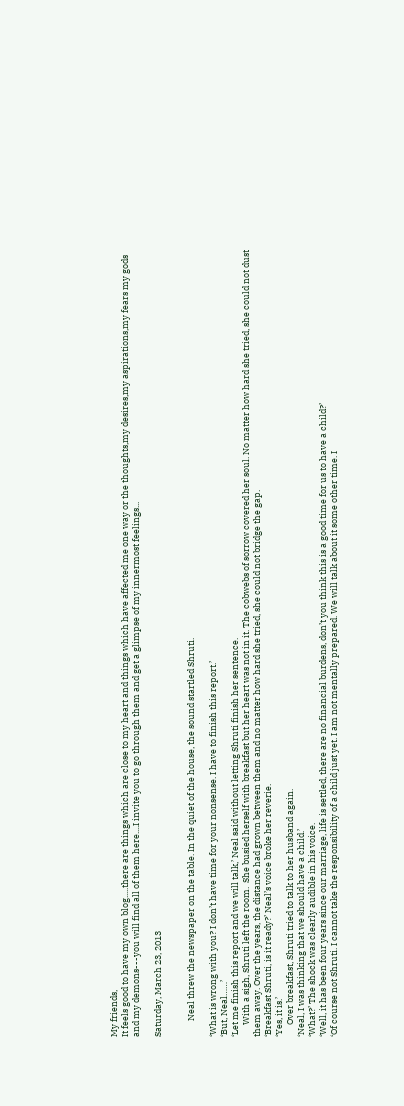My friends,
It feels good to have my own blog.....there are things which are close to my heart and things which have affected me one way or the thoughts,my desires,my aspirations,my fears my gods and my demons---you will find all of them here....I invite you to go through them and get a glimpse of my innermost feelings...

Saturday, March 23, 2013


        Neal threw the newspaper on the table. In the quiet of the house, the sound startled Shruti.

‘What is wrong with you? I don’t have time for your nonsense. I have to finish this report.’
‘But, Neal……’
‘Let me finish this report and we will talk,’ Neal said without letting Shruti finish her sentence.
      With a sigh, Shruti left the room.  She busied herself with breakfast but her heart was not in it. The cobwebs of sorrow covered her soul. No matter how hard she tried, she could not dust them away. Over the years, the distance had grown between them and no matter how hard she tried, she could not bridge the gap.
‘Breakfast Shruti, is it ready?’ Neal’s voice broke her reverie.
‘Yes, it is.’
      Over breakfast, Shruti tried to talk to her husband again.
‘Neal, I was thinking that we should have a child.’
‘What?’ The shock was clearly audible in his voice.
‘Well, it has been four years since our marriage, life is settled, there are no financial burdens, don’t you think this is a good time for us to have a child?’
‘Of course not Shruti. I cannot take the responsibility of a child just yet. I am not mentally prepared. We will talk about it some other time. I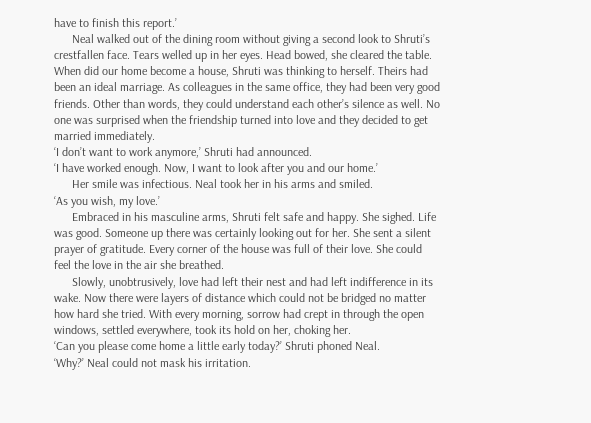have to finish this report.’
      Neal walked out of the dining room without giving a second look to Shruti’s crestfallen face. Tears welled up in her eyes. Head bowed, she cleared the table. When did our home become a house, Shruti was thinking to herself. Theirs had  been an ideal marriage. As colleagues in the same office, they had been very good friends. Other than words, they could understand each other’s silence as well. No one was surprised when the friendship turned into love and they decided to get married immediately.
‘I don’t want to work anymore,’ Shruti had announced.
‘I have worked enough. Now, I want to look after you and our home.’
      Her smile was infectious. Neal took her in his arms and smiled.
‘As you wish, my love.’
      Embraced in his masculine arms, Shruti felt safe and happy. She sighed. Life was good. Someone up there was certainly looking out for her. She sent a silent prayer of gratitude. Every corner of the house was full of their love. She could feel the love in the air she breathed.
      Slowly, unobtrusively, love had left their nest and had left indifference in its wake. Now there were layers of distance which could not be bridged no matter how hard she tried. With every morning, sorrow had crept in through the open windows, settled everywhere, took its hold on her, choking her.
‘Can you please come home a little early today?’ Shruti phoned Neal.
‘Why?’ Neal could not mask his irritation.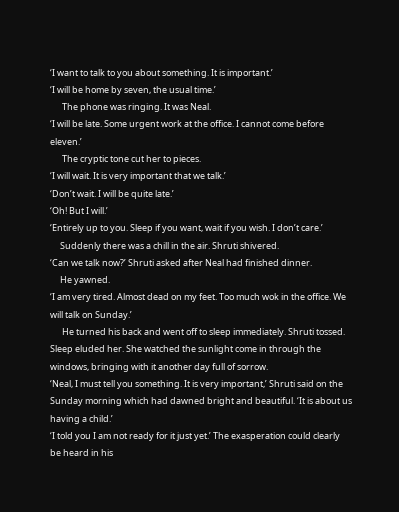‘I want to talk to you about something. It is important.’
‘I will be home by seven, the usual time.’
      The phone was ringing. It was Neal.
‘I will be late. Some urgent work at the office. I cannot come before eleven.’
      The cryptic tone cut her to pieces.
‘I will wait. It is very important that we talk.’
‘Don’t wait. I will be quite late.’
‘Oh! But I will.’
‘Entirely up to you. Sleep if you want, wait if you wish. I don’t care.’
     Suddenly there was a chill in the air. Shruti shivered.
‘Can we talk now?’ Shruti asked after Neal had finished dinner.
     He yawned.
‘I am very tired. Almost dead on my feet. Too much wok in the office. We will talk on Sunday.’
      He turned his back and went off to sleep immediately. Shruti tossed. Sleep eluded her. She watched the sunlight come in through the windows, bringing with it another day full of sorrow.
‘Neal, I must tell you something. It is very important,’ Shruti said on the Sunday morning which had dawned bright and beautiful. ‘It is about us having a child.’
‘I told you I am not ready for it just yet.’ The exasperation could clearly be heard in his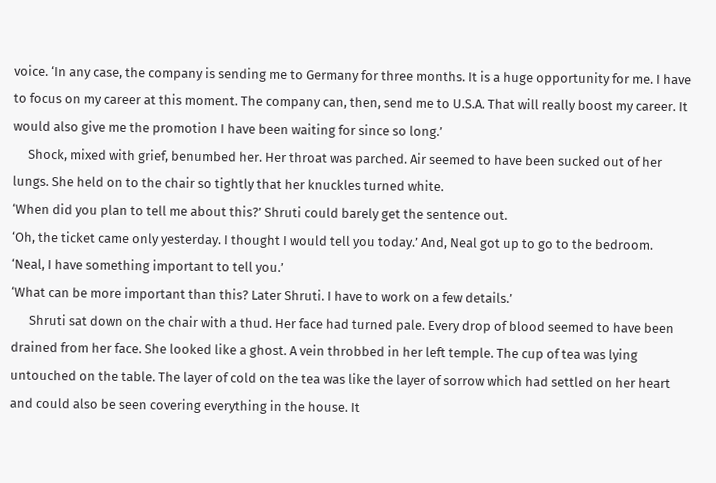voice. ‘In any case, the company is sending me to Germany for three months. It is a huge opportunity for me. I have to focus on my career at this moment. The company can, then, send me to U.S.A. That will really boost my career. It would also give me the promotion I have been waiting for since so long.’
     Shock, mixed with grief, benumbed her. Her throat was parched. Air seemed to have been sucked out of her lungs. She held on to the chair so tightly that her knuckles turned white.
‘When did you plan to tell me about this?’ Shruti could barely get the sentence out.
‘Oh, the ticket came only yesterday. I thought I would tell you today.’ And, Neal got up to go to the bedroom.
‘Neal, I have something important to tell you.’
‘What can be more important than this? Later Shruti. I have to work on a few details.’
      Shruti sat down on the chair with a thud. Her face had turned pale. Every drop of blood seemed to have been drained from her face. She looked like a ghost. A vein throbbed in her left temple. The cup of tea was lying untouched on the table. The layer of cold on the tea was like the layer of sorrow which had settled on her heart and could also be seen covering everything in the house. It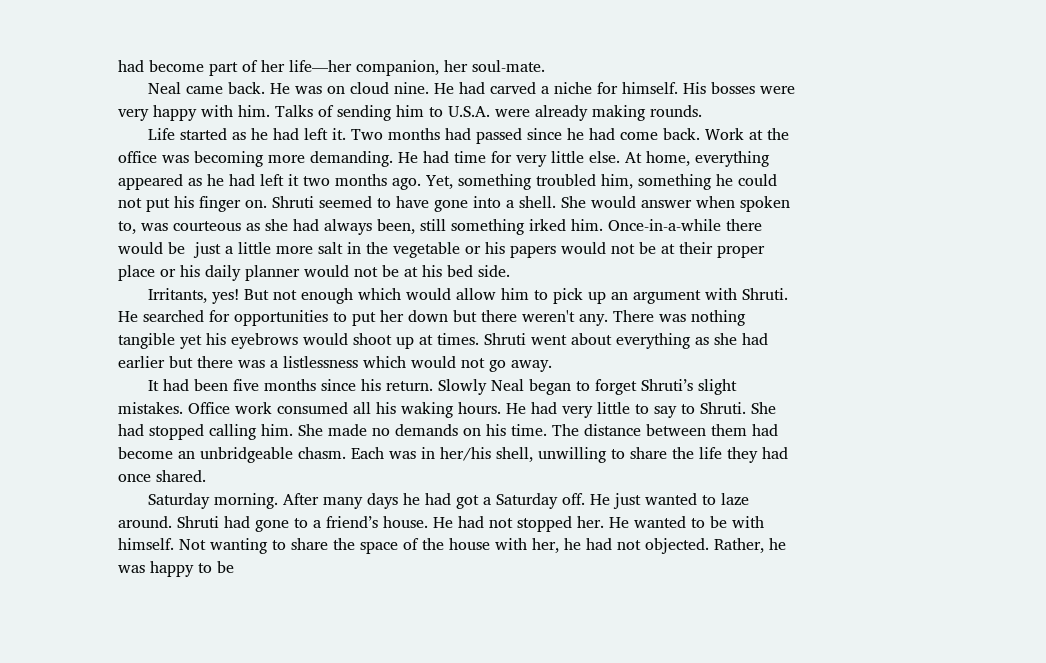had become part of her life—her companion, her soul-mate.
      Neal came back. He was on cloud nine. He had carved a niche for himself. His bosses were very happy with him. Talks of sending him to U.S.A. were already making rounds.
      Life started as he had left it. Two months had passed since he had come back. Work at the office was becoming more demanding. He had time for very little else. At home, everything appeared as he had left it two months ago. Yet, something troubled him, something he could not put his finger on. Shruti seemed to have gone into a shell. She would answer when spoken to, was courteous as she had always been, still something irked him. Once-in-a-while there would be  just a little more salt in the vegetable or his papers would not be at their proper place or his daily planner would not be at his bed side.
      Irritants, yes! But not enough which would allow him to pick up an argument with Shruti.  He searched for opportunities to put her down but there weren't any. There was nothing tangible yet his eyebrows would shoot up at times. Shruti went about everything as she had earlier but there was a listlessness which would not go away.
      It had been five months since his return. Slowly Neal began to forget Shruti’s slight mistakes. Office work consumed all his waking hours. He had very little to say to Shruti. She had stopped calling him. She made no demands on his time. The distance between them had become an unbridgeable chasm. Each was in her/his shell, unwilling to share the life they had once shared.
      Saturday morning. After many days he had got a Saturday off. He just wanted to laze around. Shruti had gone to a friend’s house. He had not stopped her. He wanted to be with himself. Not wanting to share the space of the house with her, he had not objected. Rather, he was happy to be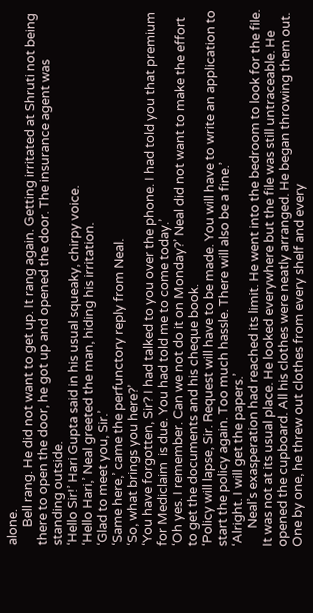alone.
      Bell rang. He did not want to get up. It rang again. Getting irritated at Shruti not being there to open the door, he got up and opened the door. The insurance agent was standing outside.
‘Hello Sir!’ Hari Gupta said in his usual squeaky, chirpy voice.
‘Hello Hari,’ Neal greeted the man, hiding his irritation.
‘Glad to meet you, Sir.’
‘Same here,’ came the perfunctory reply from Neal.
‘So, what brings you here?’
‘You have forgotten, Sir? I had talked to you over the phone. I had told you that premium for Mediclaim  is due. You had told me to come today.’
‘Oh yes. I remember. Can we not do it on Monday?’ Neal did not want to make the effort to get the documents and his cheque book.
‘Policy will lapse, Sir. Request will have to be made. You will have to write an application to start the policy again. Too much hassle. There will also be a fine.’
‘Alright. I will get the papers.’
      Neal’s exasperation had reached its limit. He went into the bedroom to look for the file. It was not at its usual place. He looked everywhere but the file was still untraceable. He opened the cupboard. All his clothes were neatly arranged. He began throwing them out. One by one, he threw out clothes from every shelf and every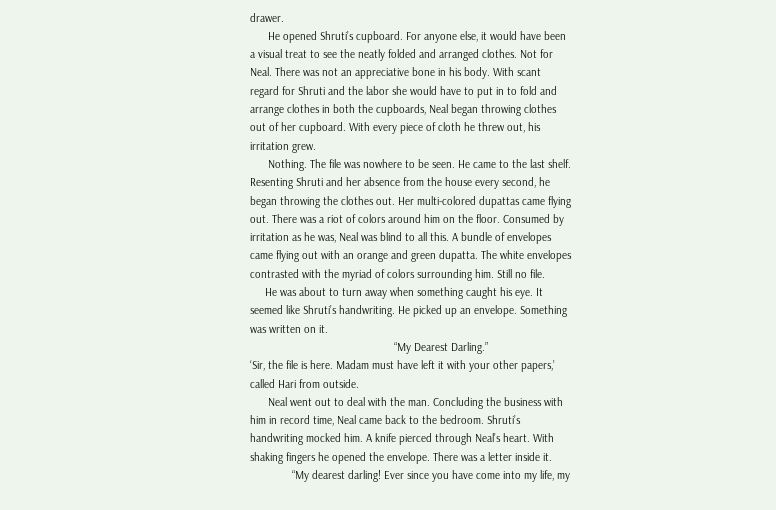drawer.
      He opened Shruti’s cupboard. For anyone else, it would have been a visual treat to see the neatly folded and arranged clothes. Not for Neal. There was not an appreciative bone in his body. With scant regard for Shruti and the labor she would have to put in to fold and arrange clothes in both the cupboards, Neal began throwing clothes out of her cupboard. With every piece of cloth he threw out, his irritation grew.
      Nothing. The file was nowhere to be seen. He came to the last shelf. Resenting Shruti and her absence from the house every second, he began throwing the clothes out. Her multi-colored dupattas came flying out. There was a riot of colors around him on the floor. Consumed by irritation as he was, Neal was blind to all this. A bundle of envelopes came flying out with an orange and green dupatta. The white envelopes contrasted with the myriad of colors surrounding him. Still no file.
     He was about to turn away when something caught his eye. It seemed like Shruti’s handwriting. He picked up an envelope. Something was written on it.
                                                “My Dearest Darling.”
‘Sir, the file is here. Madam must have left it with your other papers,’ called Hari from outside.
      Neal went out to deal with the man. Concluding the business with him in record time, Neal came back to the bedroom. Shruti’s handwriting mocked him. A knife pierced through Neal’s heart. With shaking fingers he opened the envelope. There was a letter inside it.
              “My dearest darling! Ever since you have come into my life, my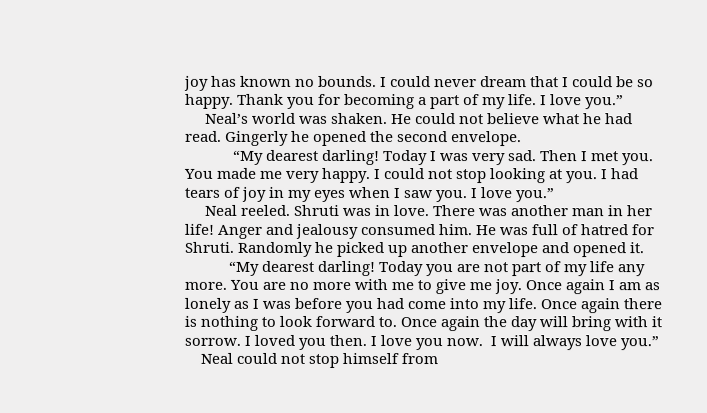joy has known no bounds. I could never dream that I could be so happy. Thank you for becoming a part of my life. I love you.”
     Neal’s world was shaken. He could not believe what he had read. Gingerly he opened the second envelope.
            “My dearest darling! Today I was very sad. Then I met you. You made me very happy. I could not stop looking at you. I had tears of joy in my eyes when I saw you. I love you.”
     Neal reeled. Shruti was in love. There was another man in her life! Anger and jealousy consumed him. He was full of hatred for Shruti. Randomly he picked up another envelope and opened it.
           “My dearest darling! Today you are not part of my life any more. You are no more with me to give me joy. Once again I am as lonely as I was before you had come into my life. Once again there is nothing to look forward to. Once again the day will bring with it sorrow. I loved you then. I love you now.  I will always love you.”
    Neal could not stop himself from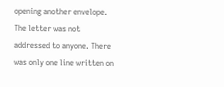opening another envelope. The letter was not addressed to anyone. There was only one line written on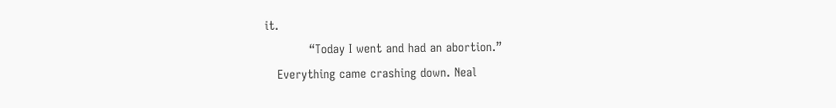it.
           “Today I went and had an abortion.”
   Everything came crashing down. Neal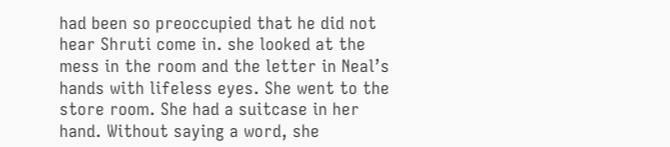had been so preoccupied that he did not hear Shruti come in. she looked at the mess in the room and the letter in Neal’s hands with lifeless eyes. She went to the store room. She had a suitcase in her hand. Without saying a word, she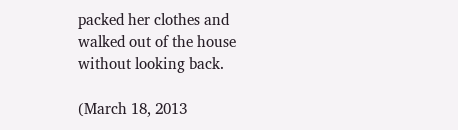packed her clothes and walked out of the house without looking back.

(March 18, 2013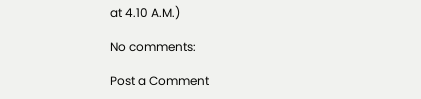at 4.10 A.M.)

No comments:

Post a Comment